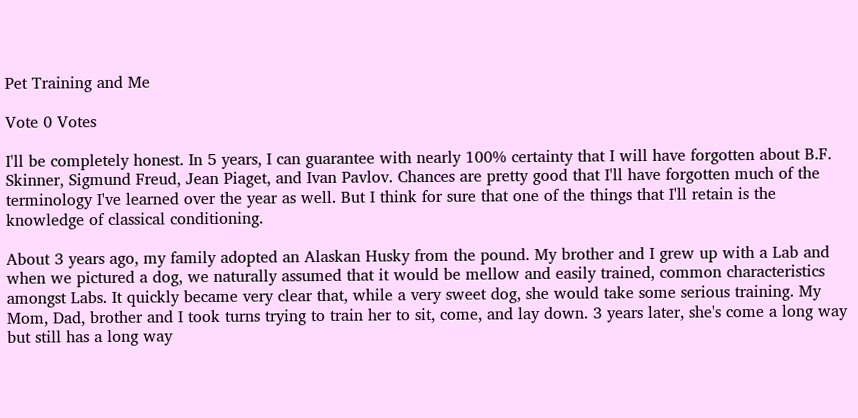Pet Training and Me

Vote 0 Votes

I'll be completely honest. In 5 years, I can guarantee with nearly 100% certainty that I will have forgotten about B.F. Skinner, Sigmund Freud, Jean Piaget, and Ivan Pavlov. Chances are pretty good that I'll have forgotten much of the terminology I've learned over the year as well. But I think for sure that one of the things that I'll retain is the knowledge of classical conditioning.

About 3 years ago, my family adopted an Alaskan Husky from the pound. My brother and I grew up with a Lab and when we pictured a dog, we naturally assumed that it would be mellow and easily trained, common characteristics amongst Labs. It quickly became very clear that, while a very sweet dog, she would take some serious training. My Mom, Dad, brother and I took turns trying to train her to sit, come, and lay down. 3 years later, she's come a long way but still has a long way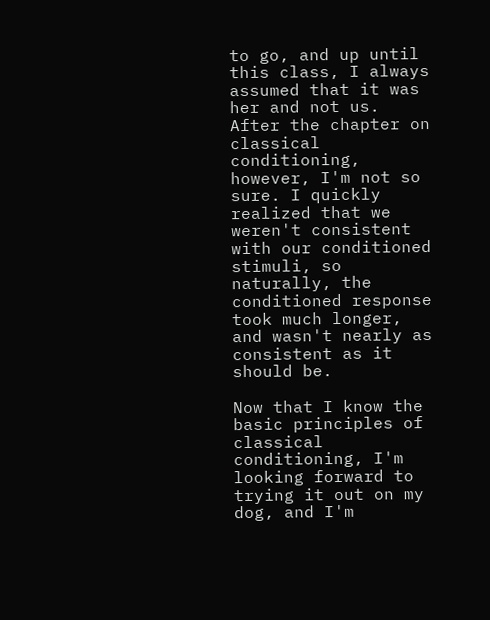to go, and up until this class, I always assumed that it was her and not us. After the chapter on classical conditioning, however, I'm not so sure. I quickly realized that we weren't consistent with our conditioned stimuli, so naturally, the conditioned response took much longer, and wasn't nearly as consistent as it should be.

Now that I know the basic principles of classical conditioning, I'm looking forward to trying it out on my dog, and I'm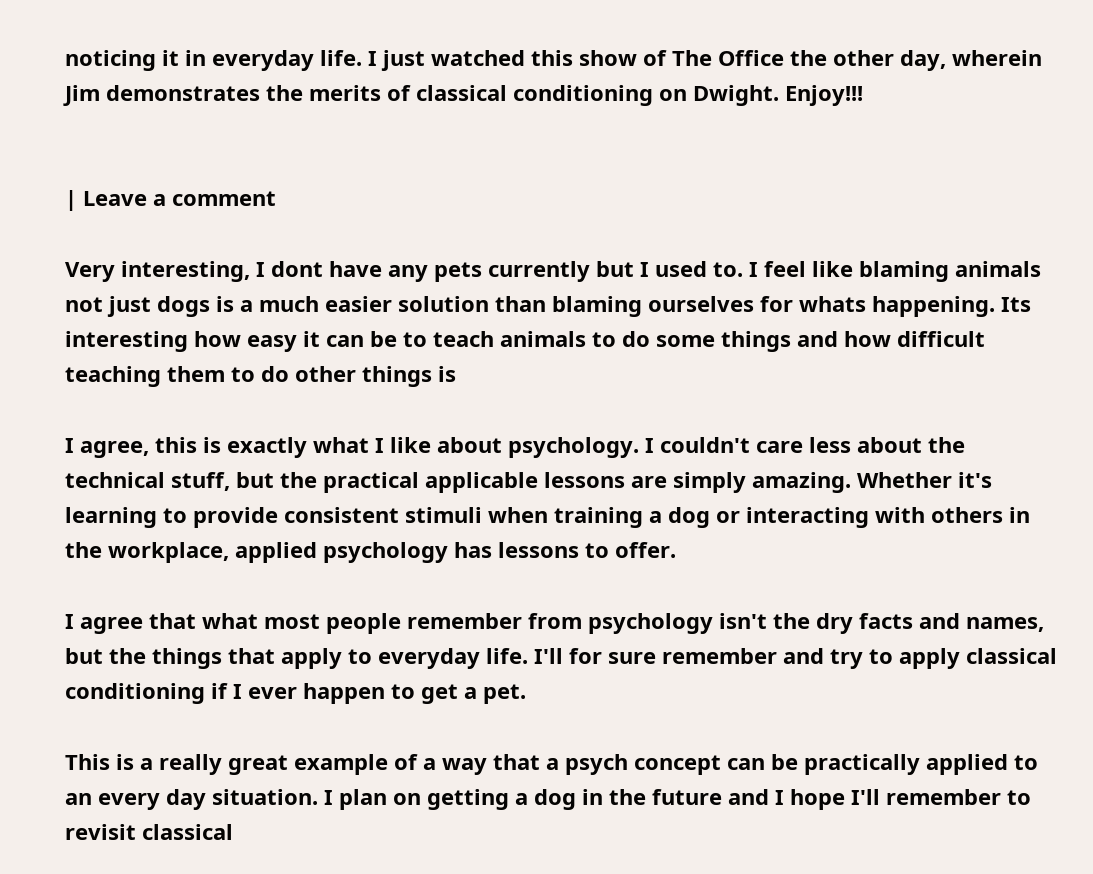noticing it in everyday life. I just watched this show of The Office the other day, wherein Jim demonstrates the merits of classical conditioning on Dwight. Enjoy!!!


| Leave a comment

Very interesting, I dont have any pets currently but I used to. I feel like blaming animals not just dogs is a much easier solution than blaming ourselves for whats happening. Its interesting how easy it can be to teach animals to do some things and how difficult teaching them to do other things is

I agree, this is exactly what I like about psychology. I couldn't care less about the technical stuff, but the practical applicable lessons are simply amazing. Whether it's learning to provide consistent stimuli when training a dog or interacting with others in the workplace, applied psychology has lessons to offer.

I agree that what most people remember from psychology isn't the dry facts and names, but the things that apply to everyday life. I'll for sure remember and try to apply classical conditioning if I ever happen to get a pet.

This is a really great example of a way that a psych concept can be practically applied to an every day situation. I plan on getting a dog in the future and I hope I'll remember to revisit classical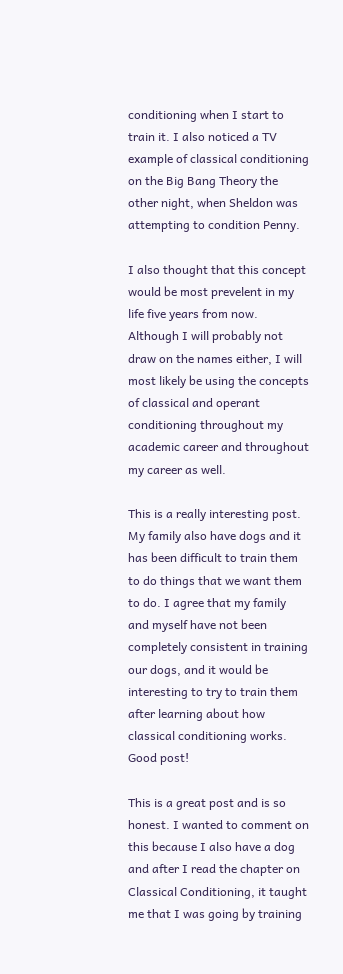conditioning when I start to train it. I also noticed a TV example of classical conditioning on the Big Bang Theory the other night, when Sheldon was attempting to condition Penny.

I also thought that this concept would be most prevelent in my life five years from now. Although I will probably not draw on the names either, I will most likely be using the concepts of classical and operant conditioning throughout my academic career and throughout my career as well.

This is a really interesting post. My family also have dogs and it has been difficult to train them to do things that we want them to do. I agree that my family and myself have not been completely consistent in training our dogs, and it would be interesting to try to train them after learning about how classical conditioning works. Good post!

This is a great post and is so honest. I wanted to comment on this because I also have a dog and after I read the chapter on Classical Conditioning, it taught me that I was going by training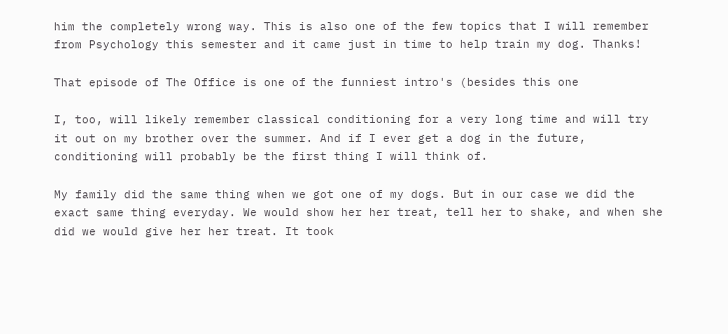him the completely wrong way. This is also one of the few topics that I will remember from Psychology this semester and it came just in time to help train my dog. Thanks!

That episode of The Office is one of the funniest intro's (besides this one

I, too, will likely remember classical conditioning for a very long time and will try it out on my brother over the summer. And if I ever get a dog in the future, conditioning will probably be the first thing I will think of.

My family did the same thing when we got one of my dogs. But in our case we did the exact same thing everyday. We would show her her treat, tell her to shake, and when she did we would give her her treat. It took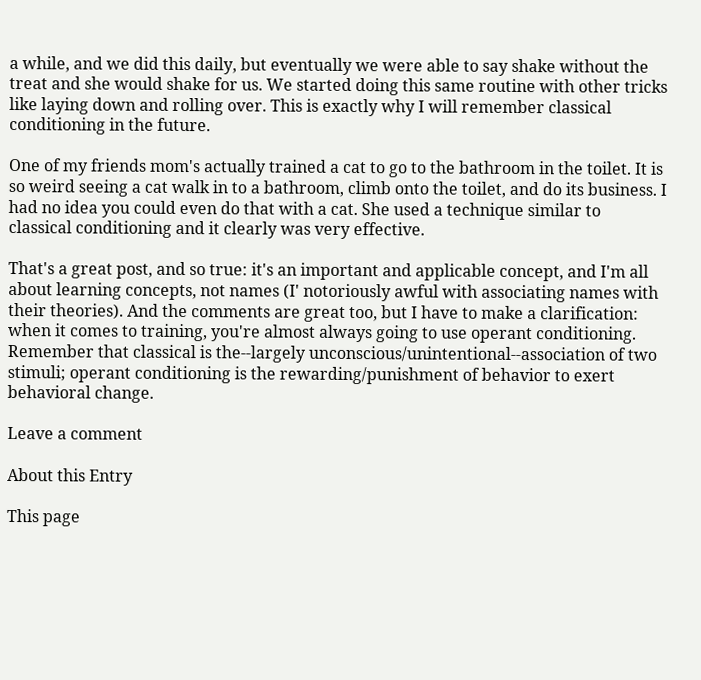a while, and we did this daily, but eventually we were able to say shake without the treat and she would shake for us. We started doing this same routine with other tricks like laying down and rolling over. This is exactly why I will remember classical conditioning in the future.

One of my friends mom's actually trained a cat to go to the bathroom in the toilet. It is so weird seeing a cat walk in to a bathroom, climb onto the toilet, and do its business. I had no idea you could even do that with a cat. She used a technique similar to classical conditioning and it clearly was very effective.

That's a great post, and so true: it's an important and applicable concept, and I'm all about learning concepts, not names (I' notoriously awful with associating names with their theories). And the comments are great too, but I have to make a clarification: when it comes to training, you're almost always going to use operant conditioning. Remember that classical is the--largely unconscious/unintentional--association of two stimuli; operant conditioning is the rewarding/punishment of behavior to exert behavioral change.

Leave a comment

About this Entry

This page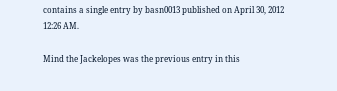contains a single entry by basn0013 published on April 30, 2012 12:26 AM.

Mind the Jackelopes was the previous entry in this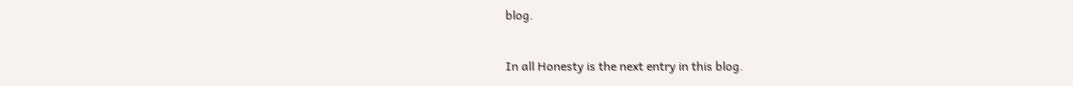blog.

In all Honesty is the next entry in this blog.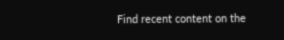Find recent content on the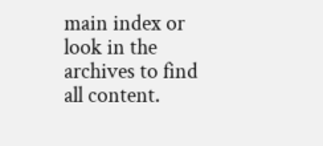main index or look in the archives to find all content.